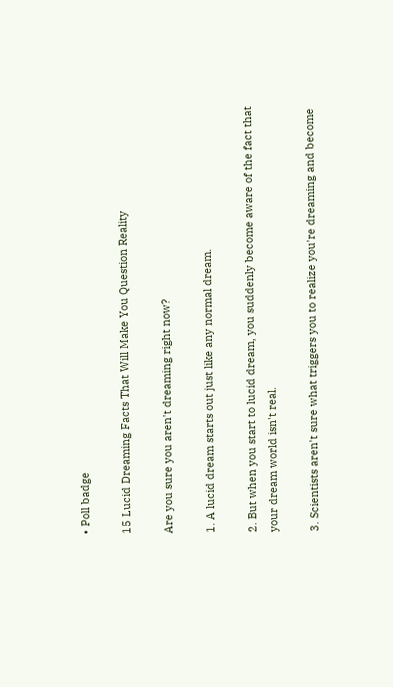• Poll badge

15 Lucid Dreaming Facts That Will Make You Question Reality

Are you sure you aren't dreaming right now?

1. A lucid dream starts out just like any normal dream.

2. But when you start to lucid dream, you suddenly become aware of the fact that your dream world isn't real.

3. Scientists aren't sure what triggers you to realize you're dreaming and become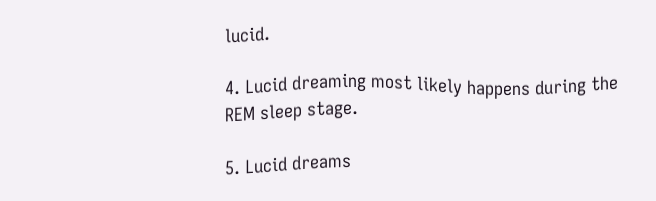lucid.

4. Lucid dreaming most likely happens during the REM sleep stage.

5. Lucid dreams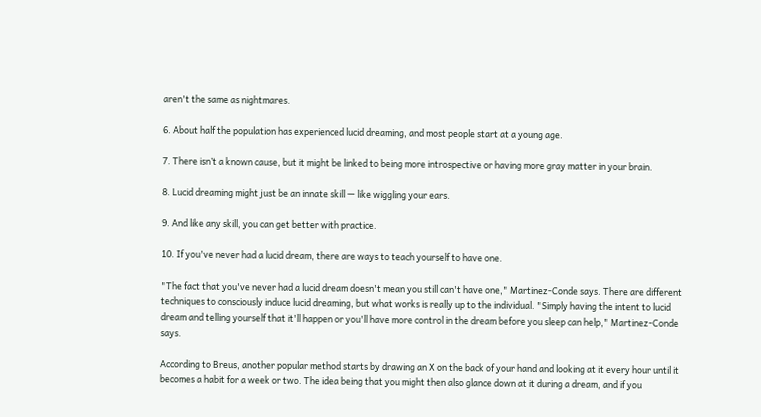aren't the same as nightmares.

6. About half the population has experienced lucid dreaming, and most people start at a young age.

7. There isn’t a known cause, but it might be linked to being more introspective or having more gray matter in your brain.

8. Lucid dreaming might just be an innate skill — like wiggling your ears.

9. And like any skill, you can get better with practice.

10. If you've never had a lucid dream, there are ways to teach yourself to have one.

"The fact that you've never had a lucid dream doesn't mean you still can't have one," Martinez-Conde says. There are different techniques to consciously induce lucid dreaming, but what works is really up to the individual. "Simply having the intent to lucid dream and telling yourself that it'll happen or you'll have more control in the dream before you sleep can help," Martinez-Conde says.

According to Breus, another popular method starts by drawing an X on the back of your hand and looking at it every hour until it becomes a habit for a week or two. The idea being that you might then also glance down at it during a dream, and if you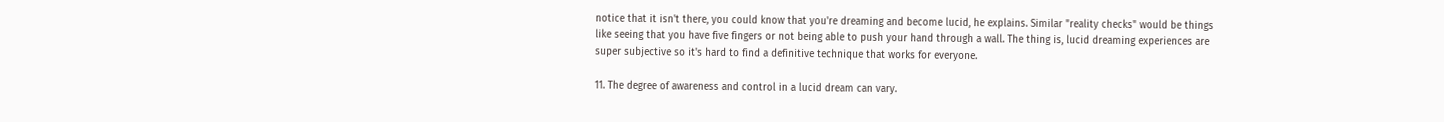notice that it isn't there, you could know that you're dreaming and become lucid, he explains. Similar "reality checks" would be things like seeing that you have five fingers or not being able to push your hand through a wall. The thing is, lucid dreaming experiences are super subjective so it's hard to find a definitive technique that works for everyone.

11. The degree of awareness and control in a lucid dream can vary.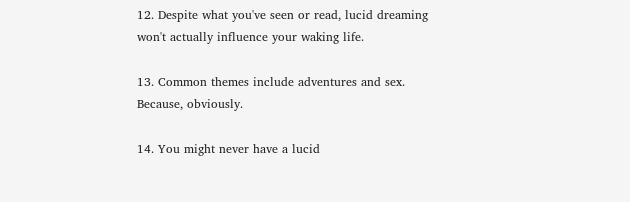12. Despite what you've seen or read, lucid dreaming won't actually influence your waking life.

13. Common themes include adventures and sex. Because, obviously.

14. You might never have a lucid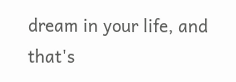dream in your life, and that's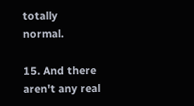totally normal.

15. And there aren't any real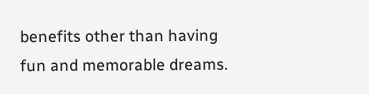benefits other than having fun and memorable dreams.